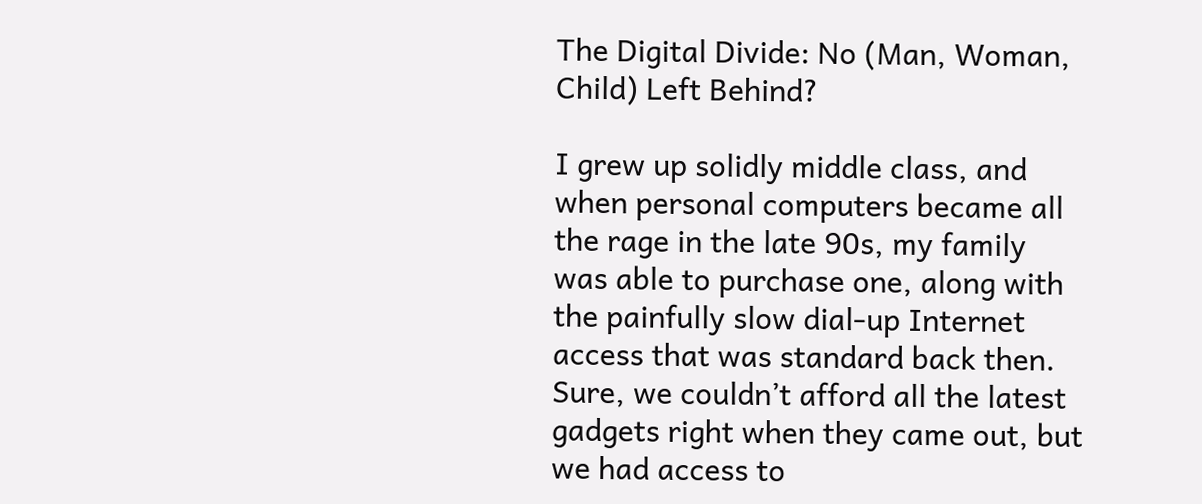The Digital Divide: No (Man, Woman, Child) Left Behind?

I grew up solidly middle class, and when personal computers became all the rage in the late 90s, my family was able to purchase one, along with the painfully slow dial-up Internet access that was standard back then. Sure, we couldn’t afford all the latest gadgets right when they came out, but we had access to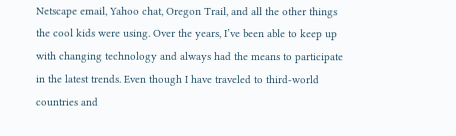Netscape email, Yahoo chat, Oregon Trail, and all the other things the cool kids were using. Over the years, I’ve been able to keep up with changing technology and always had the means to participate in the latest trends. Even though I have traveled to third-world countries and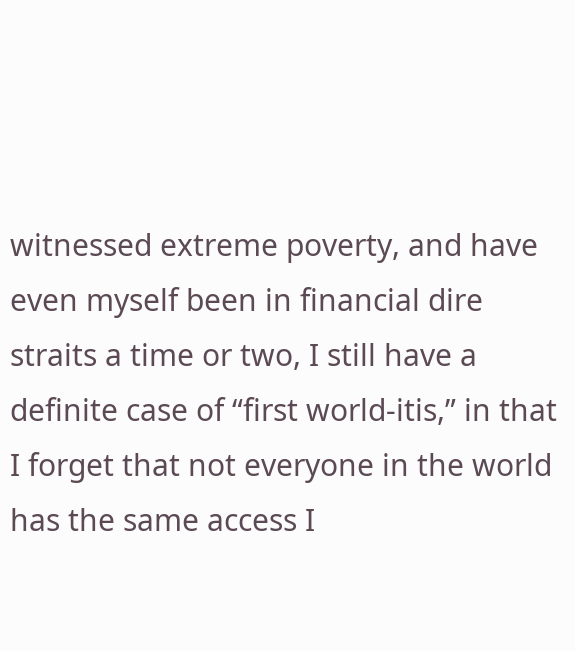witnessed extreme poverty, and have even myself been in financial dire straits a time or two, I still have a definite case of “first world-itis,” in that I forget that not everyone in the world has the same access I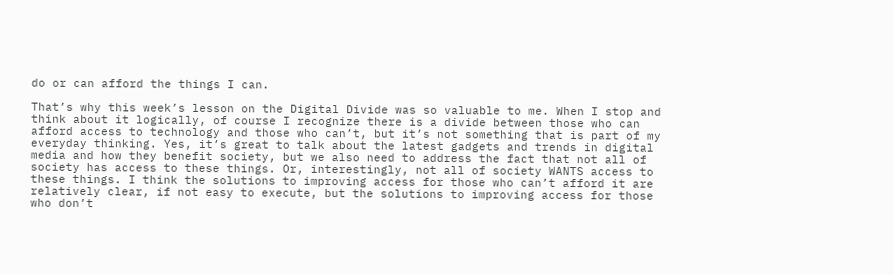do or can afford the things I can.

That’s why this week’s lesson on the Digital Divide was so valuable to me. When I stop and think about it logically, of course I recognize there is a divide between those who can afford access to technology and those who can’t, but it’s not something that is part of my everyday thinking. Yes, it’s great to talk about the latest gadgets and trends in digital media and how they benefit society, but we also need to address the fact that not all of society has access to these things. Or, interestingly, not all of society WANTS access to these things. I think the solutions to improving access for those who can’t afford it are relatively clear, if not easy to execute, but the solutions to improving access for those who don’t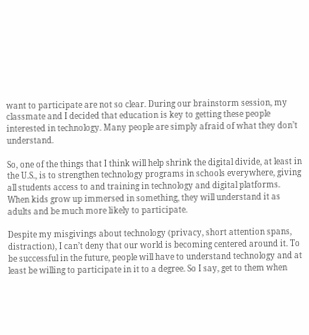want to participate are not so clear. During our brainstorm session, my classmate and I decided that education is key to getting these people interested in technology. Many people are simply afraid of what they don’t understand.

So, one of the things that I think will help shrink the digital divide, at least in the U.S., is to strengthen technology programs in schools everywhere, giving all students access to and training in technology and digital platforms. When kids grow up immersed in something, they will understand it as adults and be much more likely to participate.

Despite my misgivings about technology (privacy, short attention spans, distraction), I can’t deny that our world is becoming centered around it. To be successful in the future, people will have to understand technology and at least be willing to participate in it to a degree. So I say, get to them when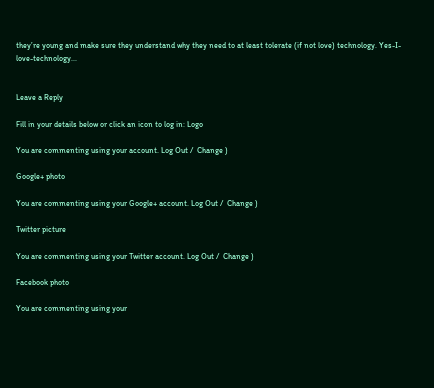they’re young and make sure they understand why they need to at least tolerate (if not love) technology. Yes-I-love-technology...


Leave a Reply

Fill in your details below or click an icon to log in: Logo

You are commenting using your account. Log Out /  Change )

Google+ photo

You are commenting using your Google+ account. Log Out /  Change )

Twitter picture

You are commenting using your Twitter account. Log Out /  Change )

Facebook photo

You are commenting using your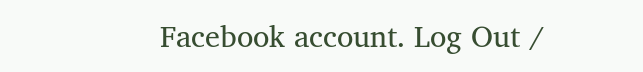Facebook account. Log Out /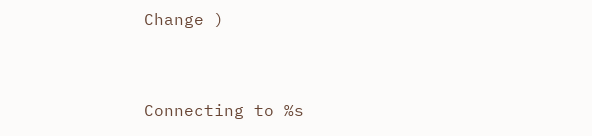Change )


Connecting to %s